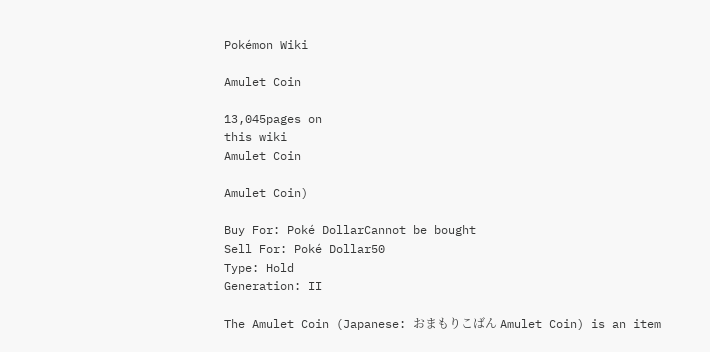Pokémon Wiki

Amulet Coin

13,045pages on
this wiki
Amulet Coin

Amulet Coin)

Buy For: Poké DollarCannot be bought
Sell For: Poké Dollar50
Type: Hold
Generation: II

The Amulet Coin (Japanese: おまもりこばん Amulet Coin) is an item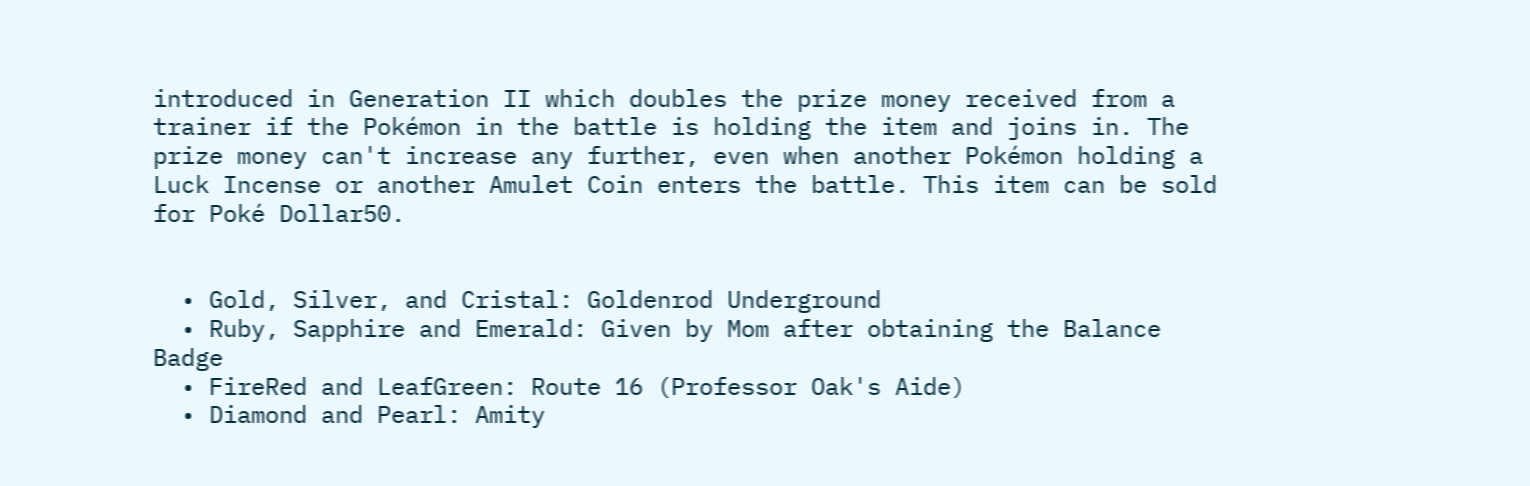introduced in Generation II which doubles the prize money received from a trainer if the Pokémon in the battle is holding the item and joins in. The prize money can't increase any further, even when another Pokémon holding a Luck Incense or another Amulet Coin enters the battle. This item can be sold for Poké Dollar50.


  • Gold, Silver, and Cristal: Goldenrod Underground
  • Ruby, Sapphire and Emerald: Given by Mom after obtaining the Balance Badge
  • FireRed and LeafGreen: Route 16 (Professor Oak's Aide)
  • Diamond and Pearl: Amity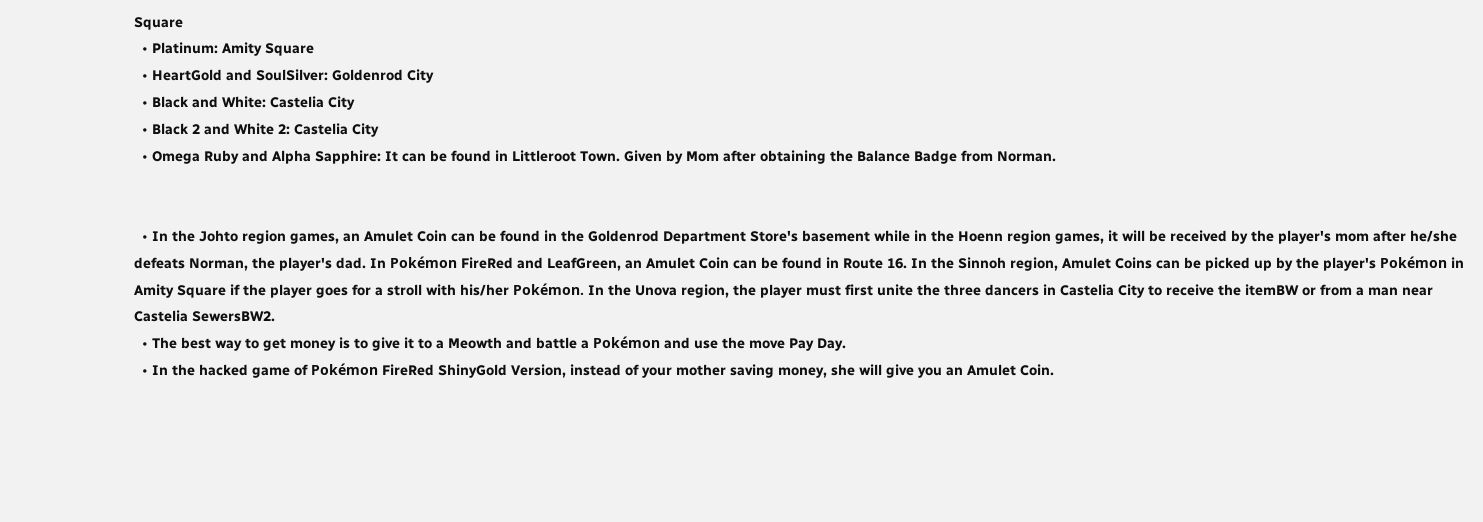Square
  • Platinum: Amity Square
  • HeartGold and SoulSilver: Goldenrod City
  • Black and White: Castelia City
  • Black 2 and White 2: Castelia City
  • Omega Ruby and Alpha Sapphire: It can be found in Littleroot Town. Given by Mom after obtaining the Balance Badge from Norman.


  • In the Johto region games, an Amulet Coin can be found in the Goldenrod Department Store's basement while in the Hoenn region games, it will be received by the player's mom after he/she defeats Norman, the player's dad. In Pokémon FireRed and LeafGreen, an Amulet Coin can be found in Route 16. In the Sinnoh region, Amulet Coins can be picked up by the player's Pokémon in Amity Square if the player goes for a stroll with his/her Pokémon. In the Unova region, the player must first unite the three dancers in Castelia City to receive the itemBW or from a man near Castelia SewersBW2.
  • The best way to get money is to give it to a Meowth and battle a Pokémon and use the move Pay Day.
  • In the hacked game of Pokémon FireRed ShinyGold Version, instead of your mother saving money, she will give you an Amulet Coin.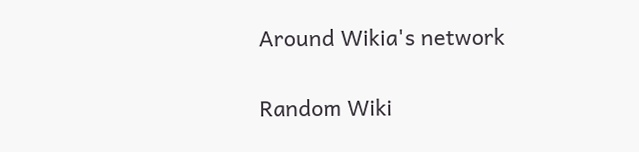Around Wikia's network

Random Wiki